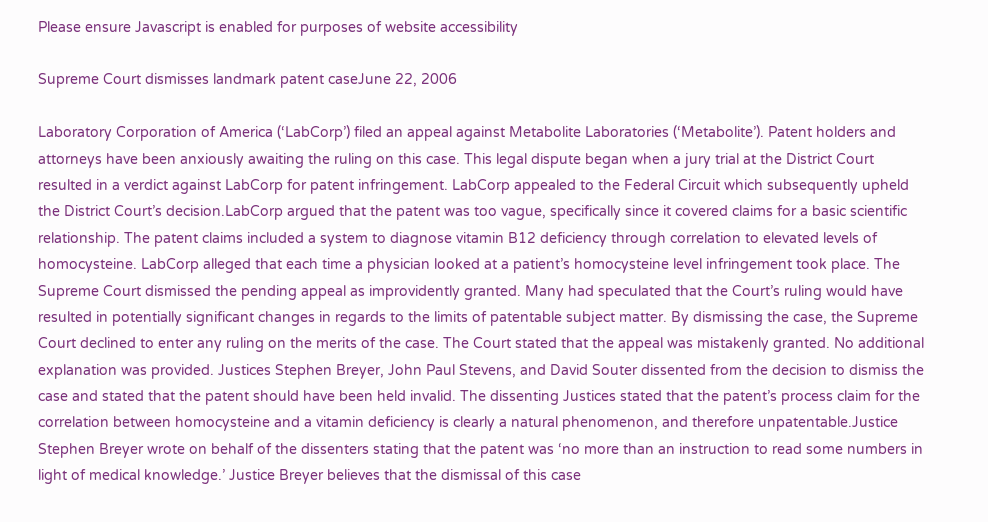Please ensure Javascript is enabled for purposes of website accessibility

Supreme Court dismisses landmark patent caseJune 22, 2006

Laboratory Corporation of America (‘LabCorp’) filed an appeal against Metabolite Laboratories (‘Metabolite’). Patent holders and attorneys have been anxiously awaiting the ruling on this case. This legal dispute began when a jury trial at the District Court resulted in a verdict against LabCorp for patent infringement. LabCorp appealed to the Federal Circuit which subsequently upheld the District Court’s decision.LabCorp argued that the patent was too vague, specifically since it covered claims for a basic scientific relationship. The patent claims included a system to diagnose vitamin B12 deficiency through correlation to elevated levels of homocysteine. LabCorp alleged that each time a physician looked at a patient’s homocysteine level infringement took place. The Supreme Court dismissed the pending appeal as improvidently granted. Many had speculated that the Court’s ruling would have resulted in potentially significant changes in regards to the limits of patentable subject matter. By dismissing the case, the Supreme Court declined to enter any ruling on the merits of the case. The Court stated that the appeal was mistakenly granted. No additional explanation was provided. Justices Stephen Breyer, John Paul Stevens, and David Souter dissented from the decision to dismiss the case and stated that the patent should have been held invalid. The dissenting Justices stated that the patent’s process claim for the correlation between homocysteine and a vitamin deficiency is clearly a natural phenomenon, and therefore unpatentable.Justice Stephen Breyer wrote on behalf of the dissenters stating that the patent was ‘no more than an instruction to read some numbers in light of medical knowledge.’ Justice Breyer believes that the dismissal of this case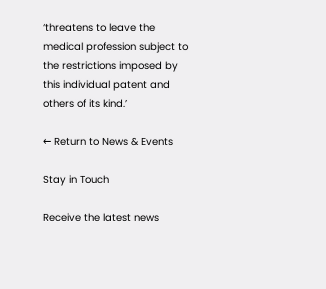‘threatens to leave the medical profession subject to the restrictions imposed by this individual patent and others of its kind.’

← Return to News & Events

Stay in Touch

Receive the latest news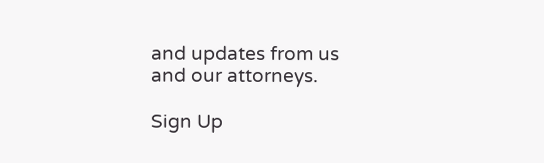and updates from us and our attorneys.

Sign Up